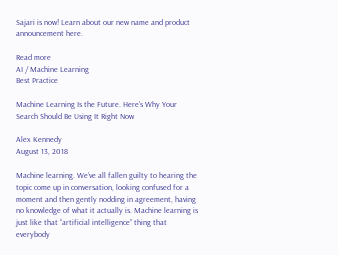Sajari is now! Learn about our new name and product announcement here.

Read more
AI / Machine Learning
Best Practice

Machine Learning Is the Future. Here’s Why Your Search Should Be Using It Right Now

Alex Kennedy
August 13, 2018

Machine learning. We’ve all fallen guilty to hearing the topic come up in conversation, looking confused for a moment and then gently nodding in agreement, having no knowledge of what it actually is. Machine learning is just like that “artificial intelligence” thing that everybody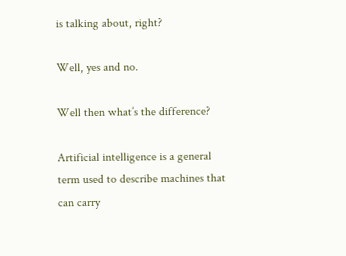is talking about, right?

Well, yes and no.

Well then what’s the difference?

Artificial intelligence is a general term used to describe machines that can carry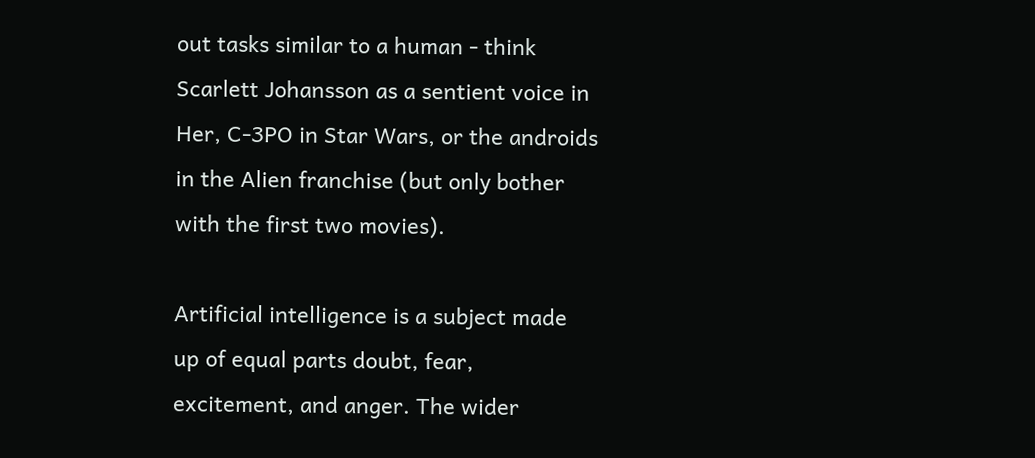out tasks similar to a human - think Scarlett Johansson as a sentient voice in Her, C-3PO in Star Wars, or the androids in the Alien franchise (but only bother with the first two movies).

Artificial intelligence is a subject made up of equal parts doubt, fear, excitement, and anger. The wider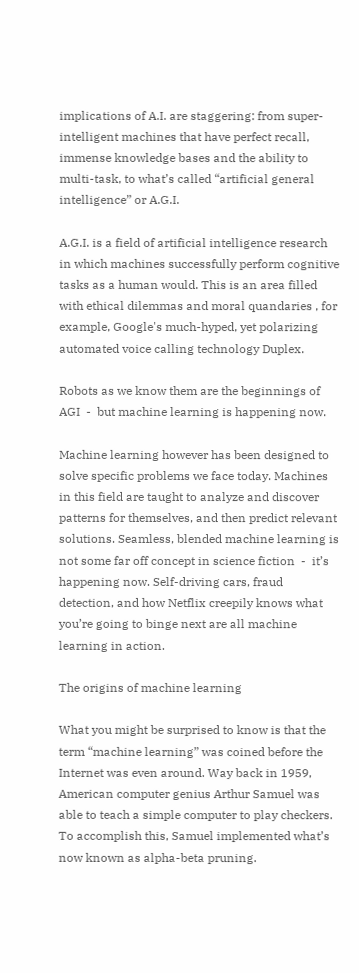implications of A.I. are staggering: from super-intelligent machines that have perfect recall, immense knowledge bases and the ability to multi-task, to what’s called “artificial general intelligence” or A.G.I.

A.G.I. is a field of artificial intelligence research in which machines successfully perform cognitive tasks as a human would. This is an area filled with ethical dilemmas and moral quandaries , for example, Google's much-hyped, yet polarizing automated voice calling technology Duplex.

Robots as we know them are the beginnings of AGI  -  but machine learning is happening now.

Machine learning however has been designed to solve specific problems we face today. Machines in this field are taught to analyze and discover patterns for themselves, and then predict relevant solutions. Seamless, blended machine learning is not some far off concept in science fiction  -  it’s happening now. Self-driving cars, fraud detection, and how Netflix creepily knows what you’re going to binge next are all machine learning in action.

The origins of machine learning

What you might be surprised to know is that the term “machine learning” was coined before the Internet was even around. Way back in 1959, American computer genius Arthur Samuel was able to teach a simple computer to play checkers. To accomplish this, Samuel implemented what’s now known as alpha-beta pruning.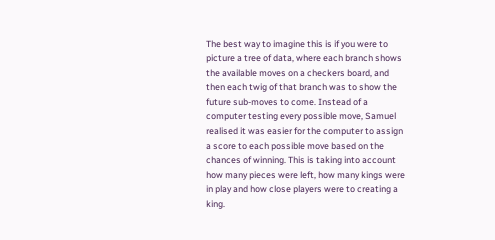The best way to imagine this is if you were to picture a tree of data, where each branch shows the available moves on a checkers board, and then each twig of that branch was to show the future sub-moves to come. Instead of a computer testing every possible move, Samuel realised it was easier for the computer to assign a score to each possible move based on the chances of winning. This is taking into account how many pieces were left, how many kings were in play and how close players were to creating a king.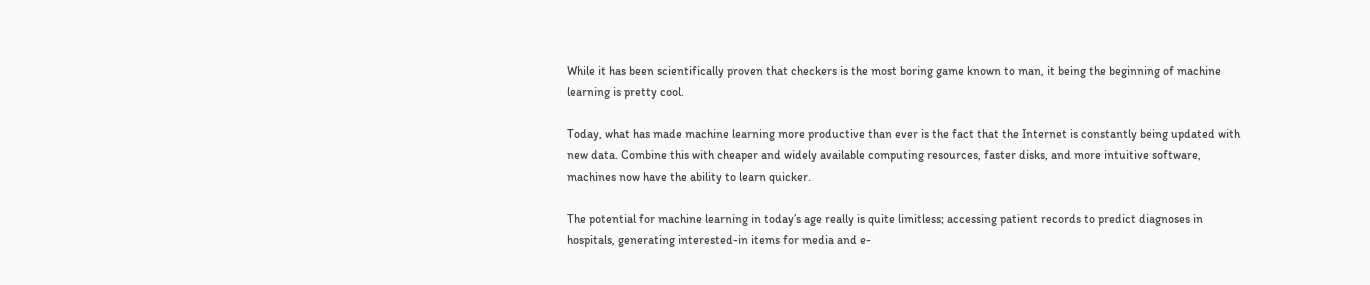While it has been scientifically proven that checkers is the most boring game known to man, it being the beginning of machine learning is pretty cool.

Today, what has made machine learning more productive than ever is the fact that the Internet is constantly being updated with new data. Combine this with cheaper and widely available computing resources, faster disks, and more intuitive software, machines now have the ability to learn quicker.

The potential for machine learning in today’s age really is quite limitless; accessing patient records to predict diagnoses in hospitals, generating interested-in items for media and e-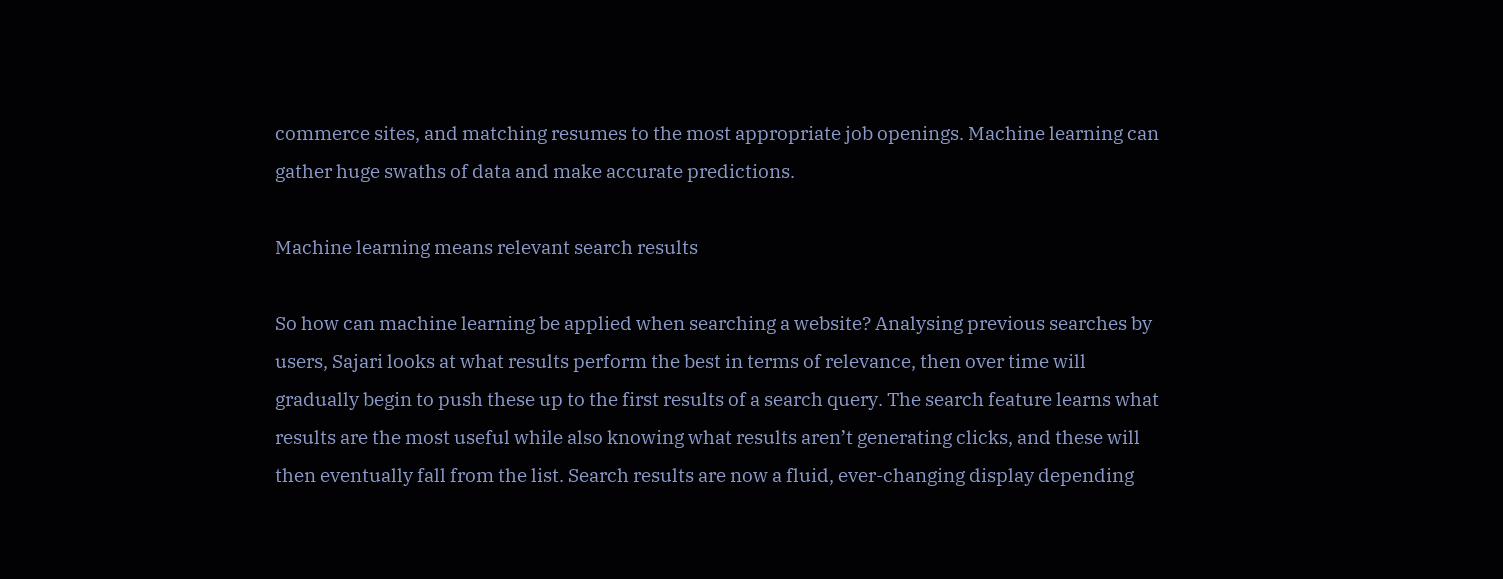commerce sites, and matching resumes to the most appropriate job openings. Machine learning can gather huge swaths of data and make accurate predictions.

Machine learning means relevant search results

So how can machine learning be applied when searching a website? Analysing previous searches by users, Sajari looks at what results perform the best in terms of relevance, then over time will gradually begin to push these up to the first results of a search query. The search feature learns what results are the most useful while also knowing what results aren’t generating clicks, and these will then eventually fall from the list. Search results are now a fluid, ever-changing display depending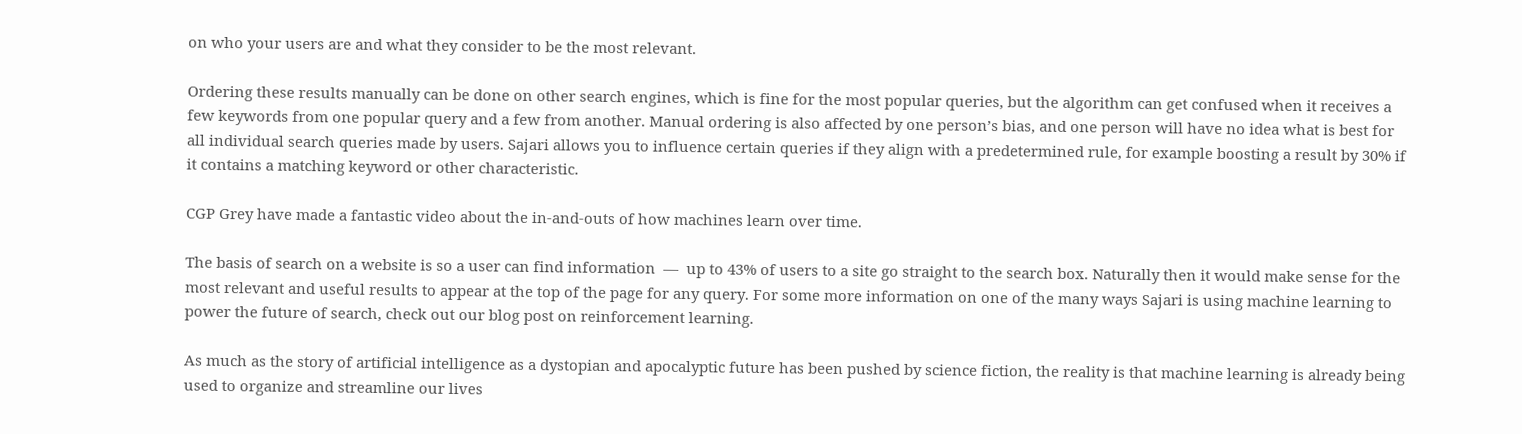on who your users are and what they consider to be the most relevant.

Ordering these results manually can be done on other search engines, which is fine for the most popular queries, but the algorithm can get confused when it receives a few keywords from one popular query and a few from another. Manual ordering is also affected by one person’s bias, and one person will have no idea what is best for all individual search queries made by users. Sajari allows you to influence certain queries if they align with a predetermined rule, for example boosting a result by 30% if it contains a matching keyword or other characteristic.

CGP Grey have made a fantastic video about the in-and-outs of how machines learn over time.

The basis of search on a website is so a user can find information  —  up to 43% of users to a site go straight to the search box. Naturally then it would make sense for the most relevant and useful results to appear at the top of the page for any query. For some more information on one of the many ways Sajari is using machine learning to power the future of search, check out our blog post on reinforcement learning.

As much as the story of artificial intelligence as a dystopian and apocalyptic future has been pushed by science fiction, the reality is that machine learning is already being used to organize and streamline our lives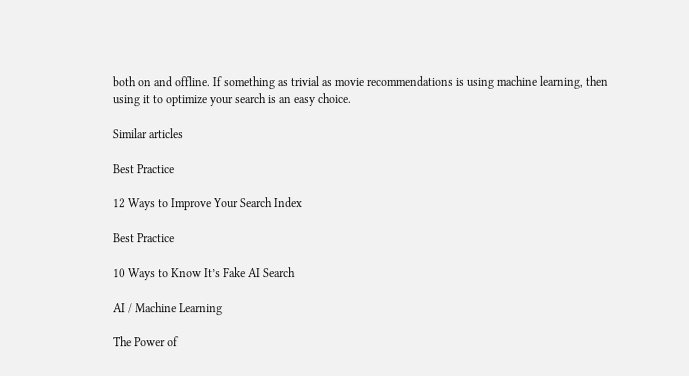both on and offline. If something as trivial as movie recommendations is using machine learning, then using it to optimize your search is an easy choice.

Similar articles

Best Practice

12 Ways to Improve Your Search Index

Best Practice

10 Ways to Know It’s Fake AI Search

AI / Machine Learning

The Power of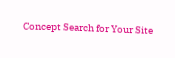Concept Search for Your Site